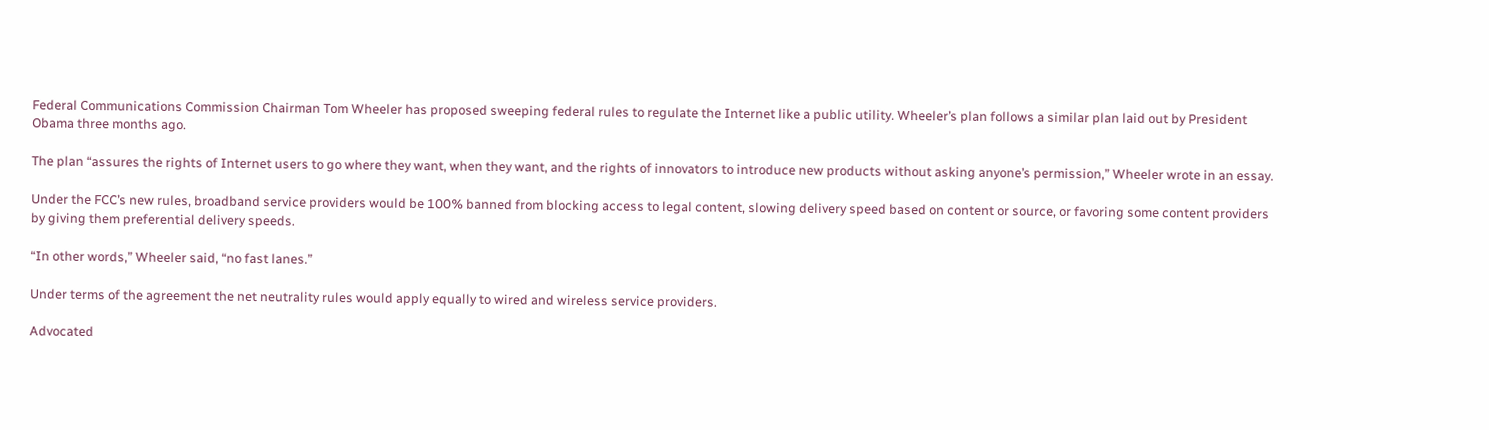Federal Communications Commission Chairman Tom Wheeler has proposed sweeping federal rules to regulate the Internet like a public utility. Wheeler’s plan follows a similar plan laid out by President Obama three months ago.

The plan “assures the rights of Internet users to go where they want, when they want, and the rights of innovators to introduce new products without asking anyone’s permission,” Wheeler wrote in an essay.

Under the FCC’s new rules, broadband service providers would be 100% banned from blocking access to legal content, slowing delivery speed based on content or source, or favoring some content providers by giving them preferential delivery speeds.

“In other words,” Wheeler said, “no fast lanes.”

Under terms of the agreement the net neutrality rules would apply equally to wired and wireless service providers.

Advocated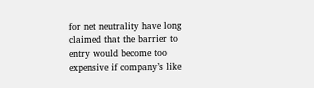for net neutrality have long claimed that the barrier to entry would become too expensive if company’s like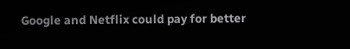Google and Netflix could pay for better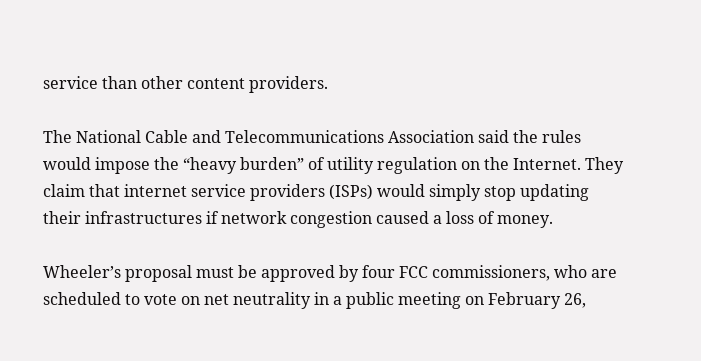service than other content providers.

The National Cable and Telecommunications Association said the rules would impose the “heavy burden” of utility regulation on the Internet. They claim that internet service providers (ISPs) would simply stop updating their infrastructures if network congestion caused a loss of money.

Wheeler’s proposal must be approved by four FCC commissioners, who are scheduled to vote on net neutrality in a public meeting on February 26,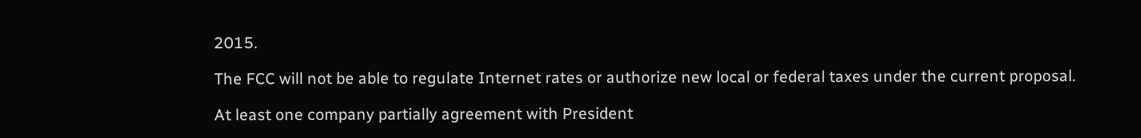2015.

The FCC will not be able to regulate Internet rates or authorize new local or federal taxes under the current proposal.

At least one company partially agreement with President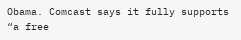Obama. Comcast says it fully supports “a free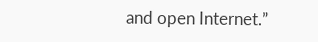and open Internet.”